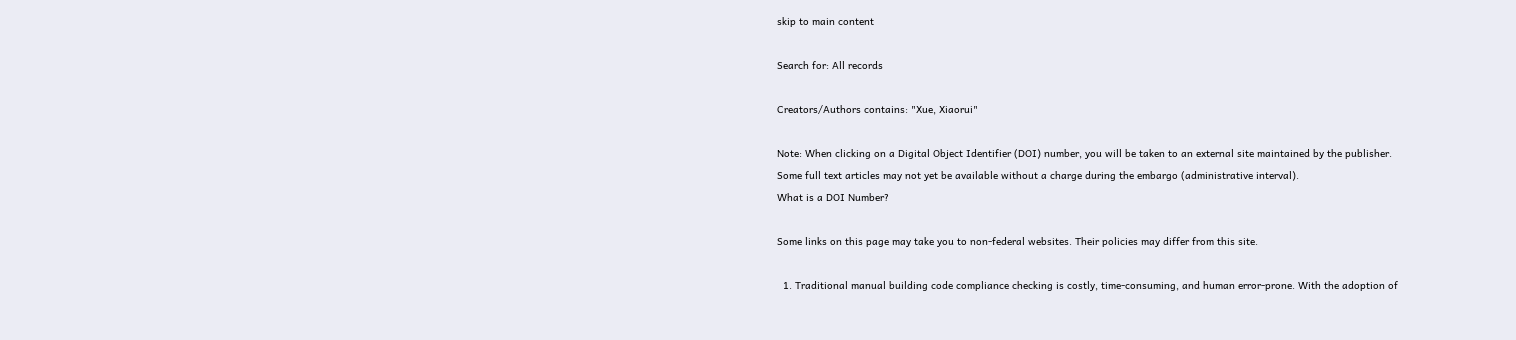skip to main content

Search for: All records

Creators/Authors contains: "Xue, Xiaorui"

Note: When clicking on a Digital Object Identifier (DOI) number, you will be taken to an external site maintained by the publisher. Some full text articles may not yet be available without a charge during the embargo (administrative interval).
What is a DOI Number?

Some links on this page may take you to non-federal websites. Their policies may differ from this site.

  1. Traditional manual building code compliance checking is costly, time-consuming, and human error-prone. With the adoption of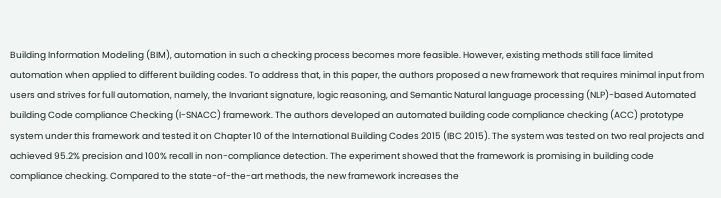Building Information Modeling (BIM), automation in such a checking process becomes more feasible. However, existing methods still face limited automation when applied to different building codes. To address that, in this paper, the authors proposed a new framework that requires minimal input from users and strives for full automation, namely, the Invariant signature, logic reasoning, and Semantic Natural language processing (NLP)-based Automated building Code compliance Checking (I-SNACC) framework. The authors developed an automated building code compliance checking (ACC) prototype system under this framework and tested it on Chapter 10 of the International Building Codes 2015 (IBC 2015). The system was tested on two real projects and achieved 95.2% precision and 100% recall in non-compliance detection. The experiment showed that the framework is promising in building code compliance checking. Compared to the state-of-the-art methods, the new framework increases the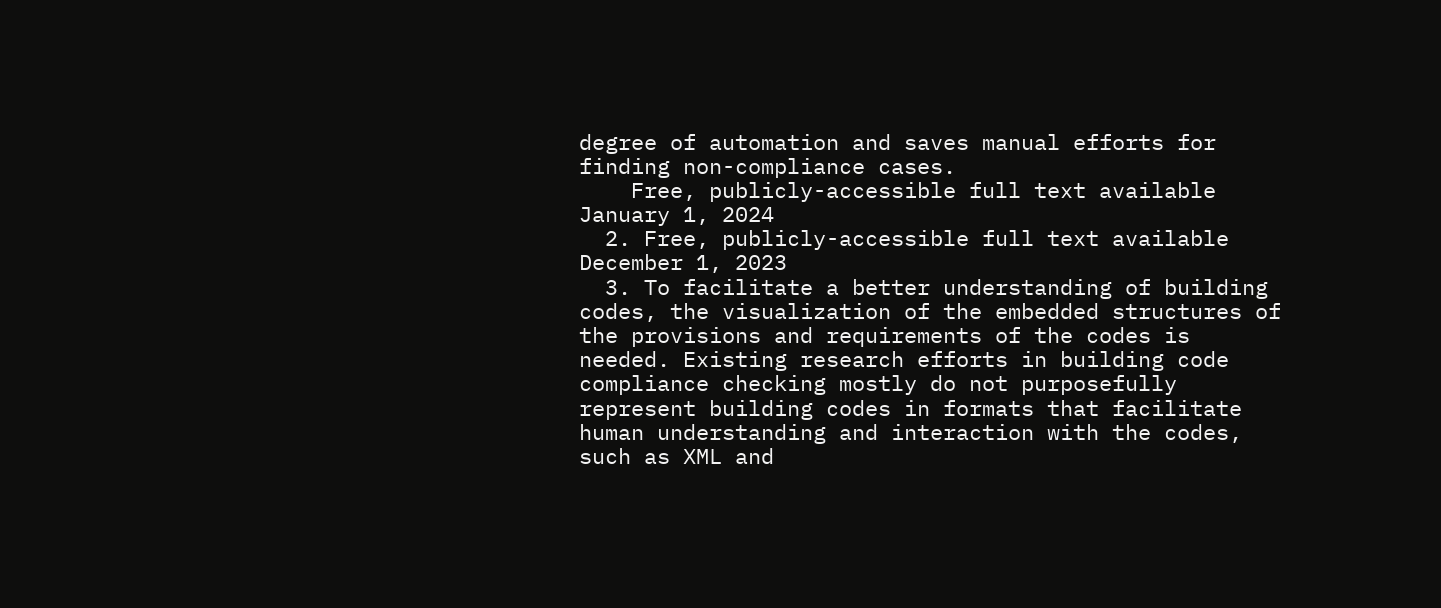degree of automation and saves manual efforts for finding non-compliance cases.
    Free, publicly-accessible full text available January 1, 2024
  2. Free, publicly-accessible full text available December 1, 2023
  3. To facilitate a better understanding of building codes, the visualization of the embedded structures of the provisions and requirements of the codes is needed. Existing research efforts in building code compliance checking mostly do not purposefully represent building codes in formats that facilitate human understanding and interaction with the codes, such as XML and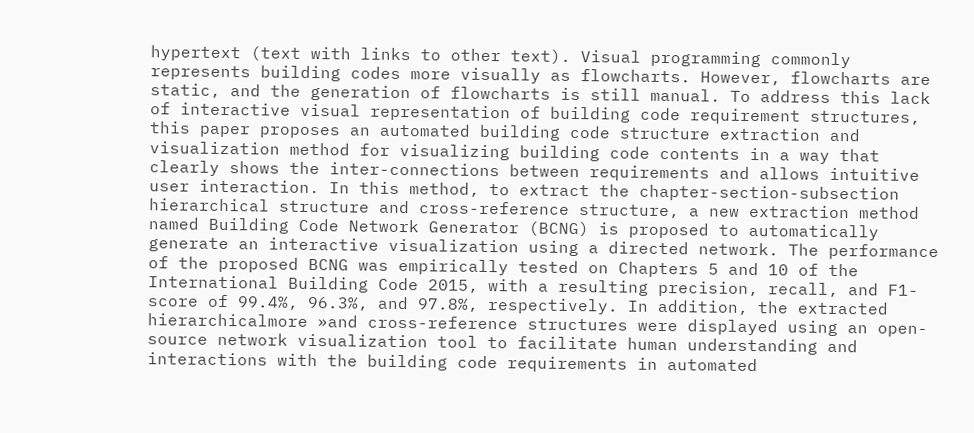hypertext (text with links to other text). Visual programming commonly represents building codes more visually as flowcharts. However, flowcharts are static, and the generation of flowcharts is still manual. To address this lack of interactive visual representation of building code requirement structures, this paper proposes an automated building code structure extraction and visualization method for visualizing building code contents in a way that clearly shows the inter-connections between requirements and allows intuitive user interaction. In this method, to extract the chapter-section-subsection hierarchical structure and cross-reference structure, a new extraction method named Building Code Network Generator (BCNG) is proposed to automatically generate an interactive visualization using a directed network. The performance of the proposed BCNG was empirically tested on Chapters 5 and 10 of the International Building Code 2015, with a resulting precision, recall, and F1-score of 99.4%, 96.3%, and 97.8%, respectively. In addition, the extracted hierarchicalmore »and cross-reference structures were displayed using an open-source network visualization tool to facilitate human understanding and interactions with the building code requirements in automated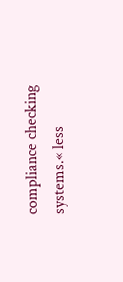compliance checking systems.« less